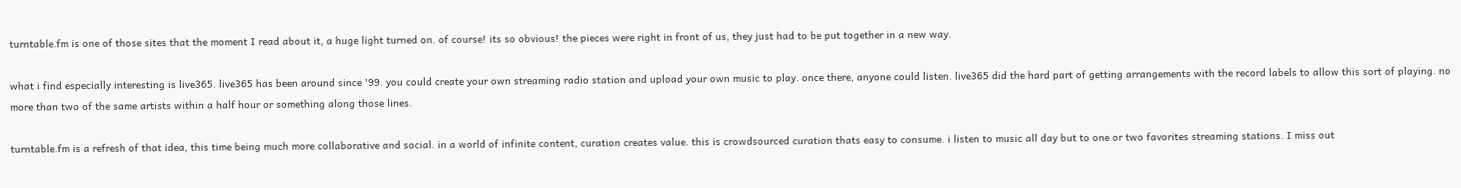turntable.fm is one of those sites that the moment I read about it, a huge light turned on. of course! its so obvious! the pieces were right in front of us, they just had to be put together in a new way.

what i find especially interesting is live365. live365 has been around since '99. you could create your own streaming radio station and upload your own music to play. once there, anyone could listen. live365 did the hard part of getting arrangements with the record labels to allow this sort of playing. no more than two of the same artists within a half hour or something along those lines.

turntable.fm is a refresh of that idea, this time being much more collaborative and social. in a world of infinite content, curation creates value. this is crowdsourced curation thats easy to consume. i listen to music all day but to one or two favorites streaming stations. I miss out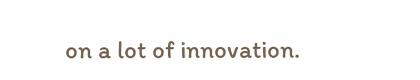on a lot of innovation.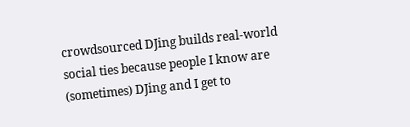crowdsourced DJing builds real-world social ties because people I know are (sometimes) DJing and I get to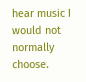hear music I would not normally choose.